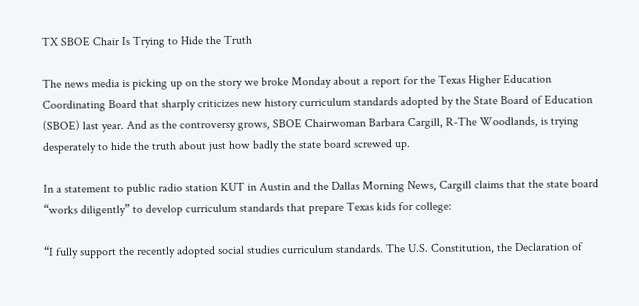TX SBOE Chair Is Trying to Hide the Truth

The news media is picking up on the story we broke Monday about a report for the Texas Higher Education Coordinating Board that sharply criticizes new history curriculum standards adopted by the State Board of Education (SBOE) last year. And as the controversy grows, SBOE Chairwoman Barbara Cargill, R-The Woodlands, is trying desperately to hide the truth about just how badly the state board screwed up.

In a statement to public radio station KUT in Austin and the Dallas Morning News, Cargill claims that the state board “works diligently” to develop curriculum standards that prepare Texas kids for college:

“I fully support the recently adopted social studies curriculum standards. The U.S. Constitution, the Declaration of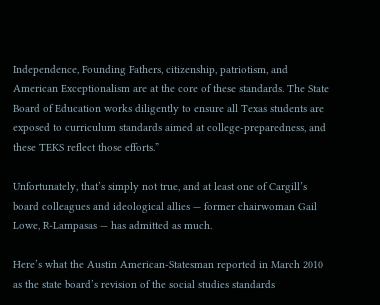Independence, Founding Fathers, citizenship, patriotism, and American Exceptionalism are at the core of these standards. The State Board of Education works diligently to ensure all Texas students are exposed to curriculum standards aimed at college-preparedness, and these TEKS reflect those efforts.”

Unfortunately, that’s simply not true, and at least one of Cargill’s board colleagues and ideological allies — former chairwoman Gail Lowe, R-Lampasas — has admitted as much.

Here’s what the Austin American-Statesman reported in March 2010 as the state board’s revision of the social studies standards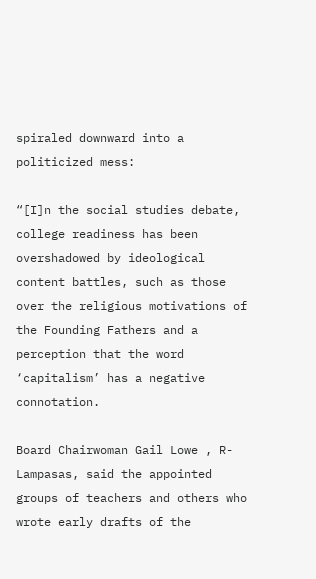spiraled downward into a politicized mess:

“[I]n the social studies debate, college readiness has been overshadowed by ideological content battles, such as those over the religious motivations of the Founding Fathers and a perception that the word ‘capitalism’ has a negative connotation.

Board Chairwoman Gail Lowe , R-Lampasas, said the appointed groups of teachers and others who wrote early drafts of the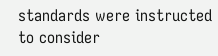standards were instructed to consider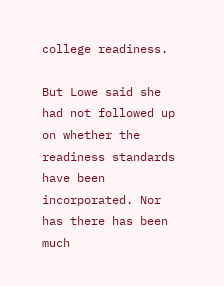college readiness.

But Lowe said she had not followed up on whether the readiness standards have been incorporated. Nor has there has been much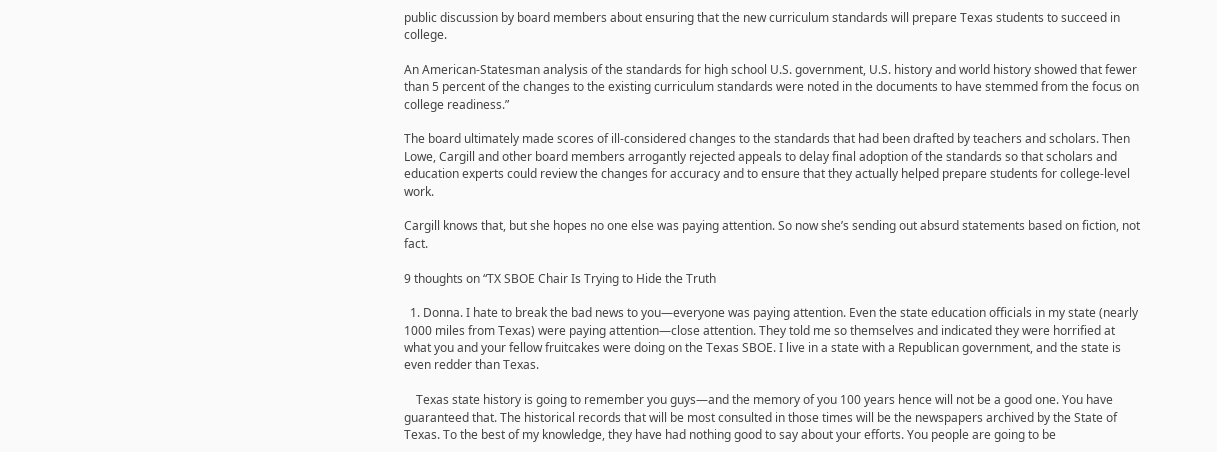public discussion by board members about ensuring that the new curriculum standards will prepare Texas students to succeed in college.

An American-Statesman analysis of the standards for high school U.S. government, U.S. history and world history showed that fewer than 5 percent of the changes to the existing curriculum standards were noted in the documents to have stemmed from the focus on college readiness.”

The board ultimately made scores of ill-considered changes to the standards that had been drafted by teachers and scholars. Then Lowe, Cargill and other board members arrogantly rejected appeals to delay final adoption of the standards so that scholars and education experts could review the changes for accuracy and to ensure that they actually helped prepare students for college-level work.

Cargill knows that, but she hopes no one else was paying attention. So now she’s sending out absurd statements based on fiction, not fact.

9 thoughts on “TX SBOE Chair Is Trying to Hide the Truth

  1. Donna. I hate to break the bad news to you—everyone was paying attention. Even the state education officials in my state (nearly 1000 miles from Texas) were paying attention—close attention. They told me so themselves and indicated they were horrified at what you and your fellow fruitcakes were doing on the Texas SBOE. I live in a state with a Republican government, and the state is even redder than Texas.

    Texas state history is going to remember you guys—and the memory of you 100 years hence will not be a good one. You have guaranteed that. The historical records that will be most consulted in those times will be the newspapers archived by the State of Texas. To the best of my knowledge, they have had nothing good to say about your efforts. You people are going to be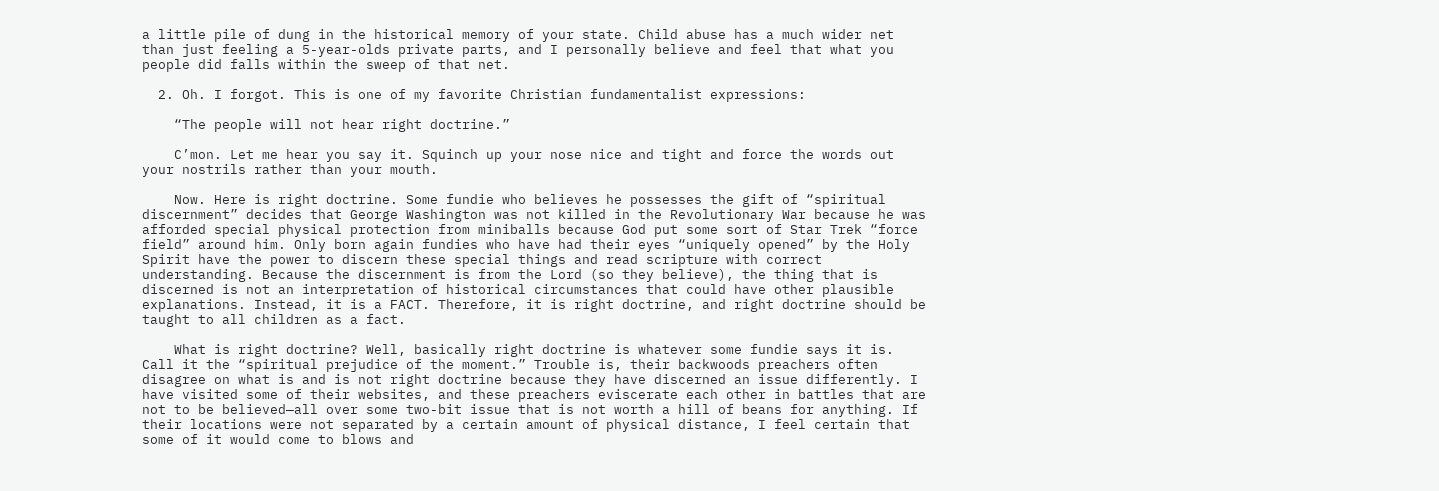a little pile of dung in the historical memory of your state. Child abuse has a much wider net than just feeling a 5-year-olds private parts, and I personally believe and feel that what you people did falls within the sweep of that net.

  2. Oh. I forgot. This is one of my favorite Christian fundamentalist expressions:

    “The people will not hear right doctrine.”

    C’mon. Let me hear you say it. Squinch up your nose nice and tight and force the words out your nostrils rather than your mouth.

    Now. Here is right doctrine. Some fundie who believes he possesses the gift of “spiritual discernment” decides that George Washington was not killed in the Revolutionary War because he was afforded special physical protection from miniballs because God put some sort of Star Trek “force field” around him. Only born again fundies who have had their eyes “uniquely opened” by the Holy Spirit have the power to discern these special things and read scripture with correct understanding. Because the discernment is from the Lord (so they believe), the thing that is discerned is not an interpretation of historical circumstances that could have other plausible explanations. Instead, it is a FACT. Therefore, it is right doctrine, and right doctrine should be taught to all children as a fact.

    What is right doctrine? Well, basically right doctrine is whatever some fundie says it is. Call it the “spiritual prejudice of the moment.” Trouble is, their backwoods preachers often disagree on what is and is not right doctrine because they have discerned an issue differently. I have visited some of their websites, and these preachers eviscerate each other in battles that are not to be believed—all over some two-bit issue that is not worth a hill of beans for anything. If their locations were not separated by a certain amount of physical distance, I feel certain that some of it would come to blows and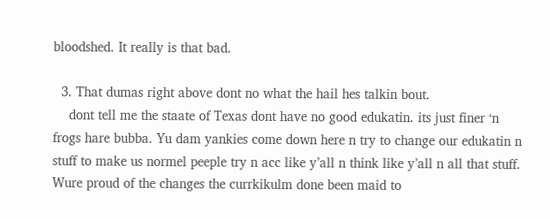bloodshed. It really is that bad.

  3. That dumas right above dont no what the hail hes talkin bout.
    dont tell me the staate of Texas dont have no good edukatin. its just finer ‘n frogs hare bubba. Yu dam yankies come down here n try to change our edukatin n stuff to make us normel peeple try n acc like y’all n think like y’all n all that stuff. Wure proud of the changes the currkikulm done been maid to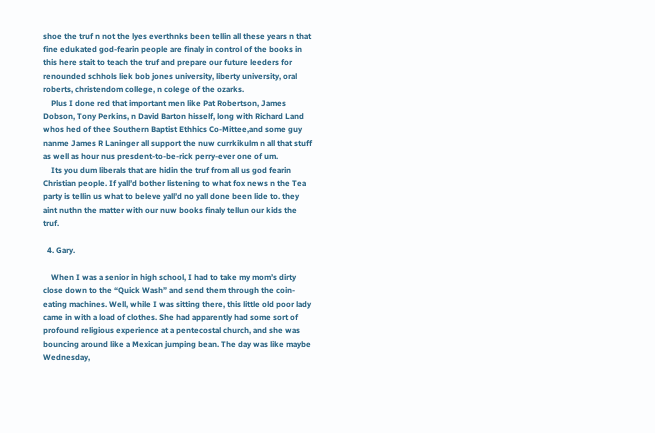shoe the truf n not the lyes everthnks been tellin all these years n that fine edukated god-fearin people are finaly in control of the books in this here stait to teach the truf and prepare our future leeders for renounded schhols liek bob jones university, liberty university, oral roberts, christendom college, n colege of the ozarks.
    Plus I done red that important men like Pat Robertson, James Dobson, Tony Perkins, n David Barton hisself, long with Richard Land whos hed of thee Southern Baptist Ethhics Co-Mittee,and some guy nanme James R Laninger all support the nuw currkikulm n all that stuff as well as hour nus presdent-to-be-rick perry-ever one of um.
    Its you dum liberals that are hidin the truf from all us god fearin Christian people. If yall’d bother listening to what fox news n the Tea party is tellin us what to beleve yall’d no yall done been lide to. they aint nuthn the matter with our nuw books finaly tellun our kids the truf.

  4. Gary.

    When I was a senior in high school, I had to take my mom’s dirty close down to the “Quick Wash” and send them through the coin-eating machines. Well, while I was sitting there, this little old poor lady came in with a load of clothes. She had apparently had some sort of profound religious experience at a pentecostal church, and she was bouncing around like a Mexican jumping bean. The day was like maybe Wednesday,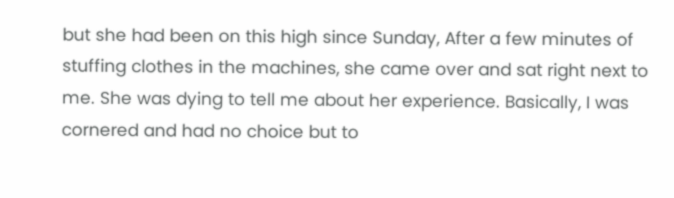but she had been on this high since Sunday, After a few minutes of stuffing clothes in the machines, she came over and sat right next to me. She was dying to tell me about her experience. Basically, I was cornered and had no choice but to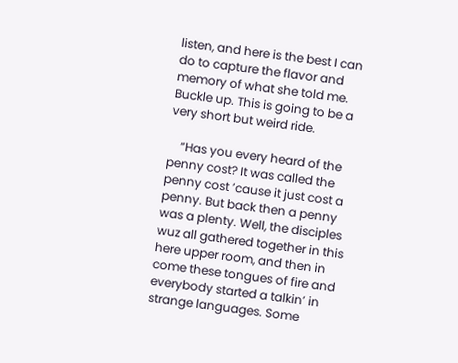listen, and here is the best I can do to capture the flavor and memory of what she told me. Buckle up. This is going to be a very short but weird ride.

    “Has you every heard of the penny cost? It was called the penny cost ’cause it just cost a penny. But back then a penny was a plenty. Well, the disciples wuz all gathered together in this here upper room, and then in come these tongues of fire and everybody started a talkin’ in strange languages. Some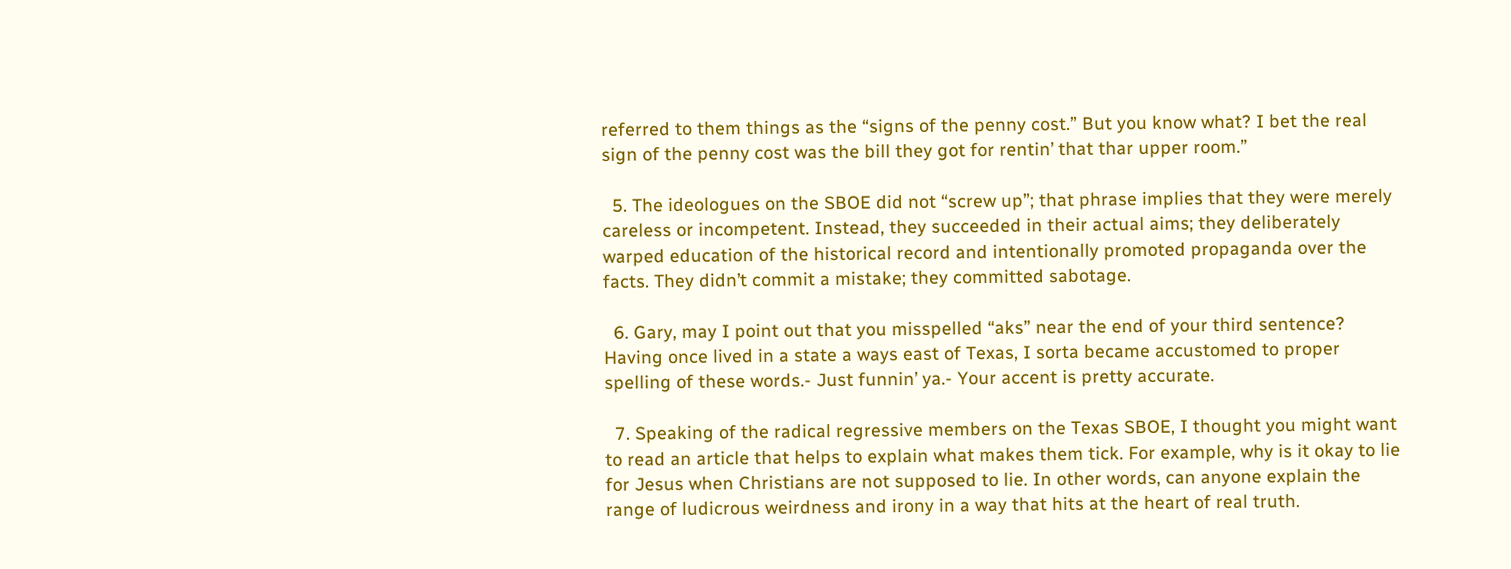referred to them things as the “signs of the penny cost.” But you know what? I bet the real sign of the penny cost was the bill they got for rentin’ that thar upper room.”

  5. The ideologues on the SBOE did not “screw up”; that phrase implies that they were merely careless or incompetent. Instead, they succeeded in their actual aims; they deliberately warped education of the historical record and intentionally promoted propaganda over the facts. They didn’t commit a mistake; they committed sabotage.

  6. Gary, may I point out that you misspelled “aks” near the end of your third sentence? Having once lived in a state a ways east of Texas, I sorta became accustomed to proper spelling of these words.- Just funnin’ ya.- Your accent is pretty accurate.

  7. Speaking of the radical regressive members on the Texas SBOE, I thought you might want to read an article that helps to explain what makes them tick. For example, why is it okay to lie for Jesus when Christians are not supposed to lie. In other words, can anyone explain the range of ludicrous weirdness and irony in a way that hits at the heart of real truth.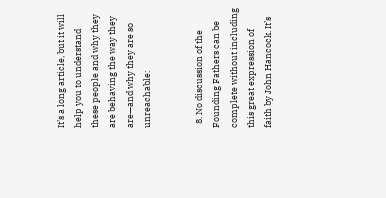It’s a long article, but it will help you to understand these people and why they are behaving the way they are—and why they are so unreachable:


  8. No discussion of the Founding Fathers can be complete without including this great expression of faith by John Hancock. It’s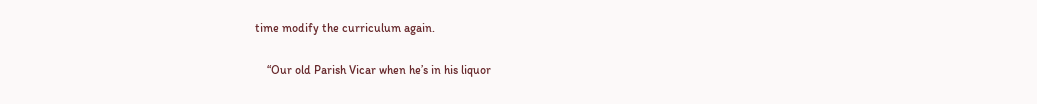time modify the curriculum again.

    “Our old Parish Vicar when he’s in his liquor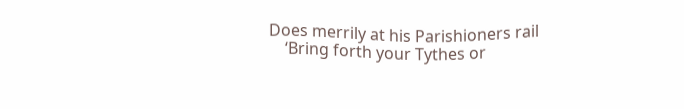Does merrily at his Parishioners rail
    ‘Bring forth your Tythes or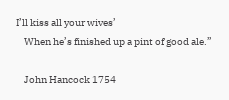I’ll kiss all your wives’
    When he’s finished up a pint of good ale.”

    John Hancock 1754